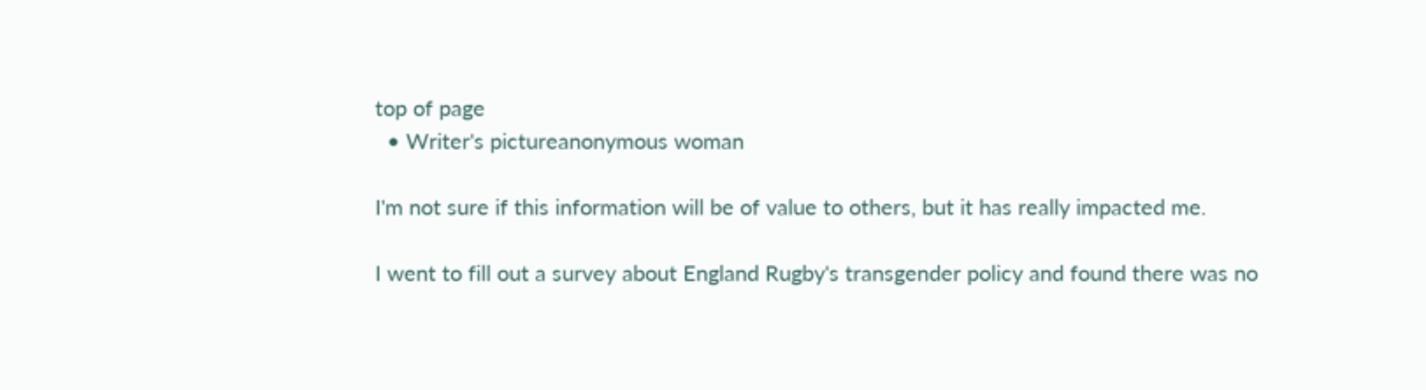top of page
  • Writer's pictureanonymous woman

I'm not sure if this information will be of value to others, but it has really impacted me.

I went to fill out a survey about England Rugby's transgender policy and found there was no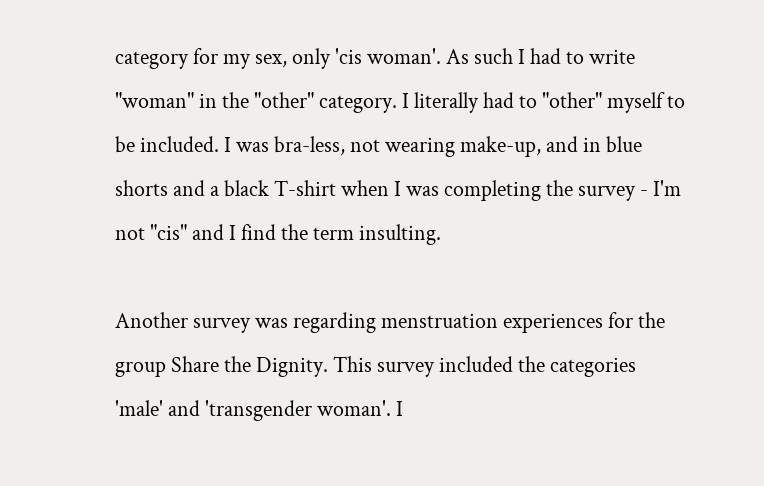category for my sex, only 'cis woman'. As such I had to write "woman" in the "other" category. I literally had to "other" myself to be included. I was bra-less, not wearing make-up, and in blue shorts and a black T-shirt when I was completing the survey - I'm not "cis" and I find the term insulting.

Another survey was regarding menstruation experiences for the group Share the Dignity. This survey included the categories 'male' and 'transgender woman'. I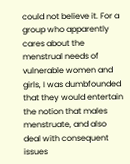could not believe it. For a group who apparently cares about the menstrual needs of vulnerable women and girls, I was dumbfounded that they would entertain the notion that males menstruate, and also deal with consequent issues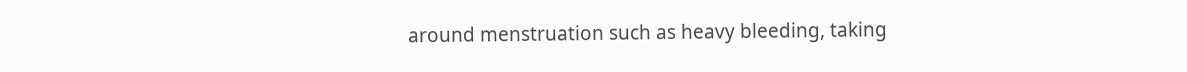around menstruation such as heavy bleeding, taking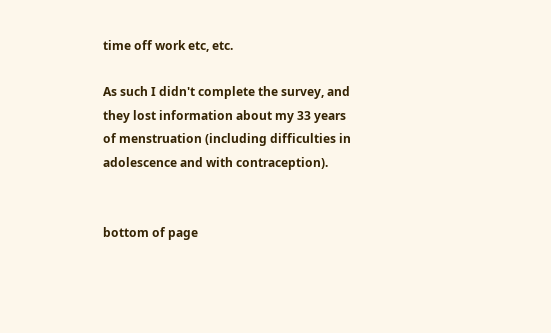time off work etc, etc.

As such I didn't complete the survey, and they lost information about my 33 years of menstruation (including difficulties in adolescence and with contraception).


bottom of page